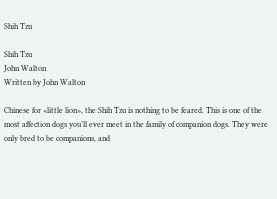Shih Tzu

Shih Tzu
John Walton
Written by John Walton

Chinese for «little lion», the Shih Tzu is nothing to be feared. This is one of the most affection dogs you’ll ever meet in the family of companion dogs. They were only bred to be companions, and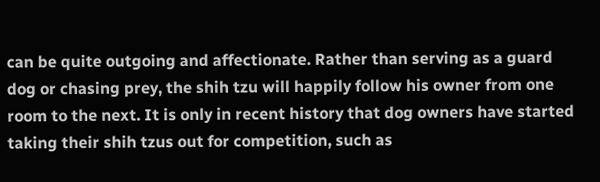can be quite outgoing and affectionate. Rather than serving as a guard dog or chasing prey, the shih tzu will happily follow his owner from one room to the next. It is only in recent history that dog owners have started taking their shih tzus out for competition, such as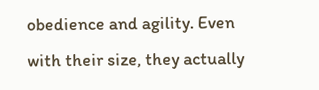obedience and agility. Even with their size, they actually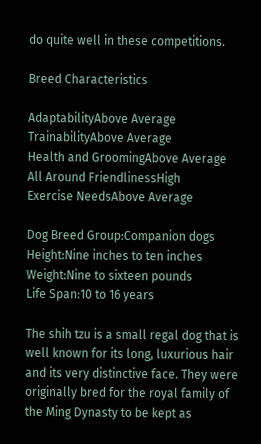do quite well in these competitions.

Breed Characteristics

AdaptabilityAbove Average
TrainabilityAbove Average
Health and GroomingAbove Average
All Around FriendlinessHigh
Exercise NeedsAbove Average

Dog Breed Group:Companion dogs
Height:Nine inches to ten inches
Weight:Nine to sixteen pounds
Life Span:10 to 16 years

The shih tzu is a small regal dog that is well known for its long, luxurious hair and its very distinctive face. They were originally bred for the royal family of the Ming Dynasty to be kept as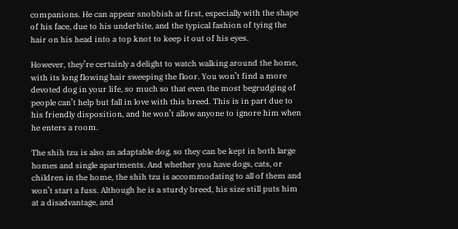companions. He can appear snobbish at first, especially with the shape of his face, due to his underbite, and the typical fashion of tying the hair on his head into a top knot to keep it out of his eyes.

However, they’re certainly a delight to watch walking around the home, with its long flowing hair sweeping the floor. You won’t find a more devoted dog in your life, so much so that even the most begrudging of people can’t help but fall in love with this breed. This is in part due to his friendly disposition, and he won’t allow anyone to ignore him when he enters a room.

The shih tzu is also an adaptable dog, so they can be kept in both large homes and single apartments. And whether you have dogs, cats, or children in the home, the shih tzu is accommodating to all of them and won’t start a fuss. Although he is a sturdy breed, his size still puts him at a disadvantage, and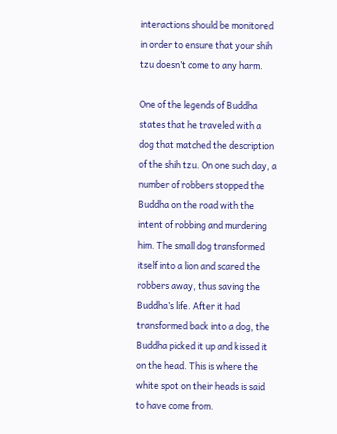interactions should be monitored in order to ensure that your shih tzu doesn’t come to any harm.

One of the legends of Buddha states that he traveled with a dog that matched the description of the shih tzu. On one such day, a number of robbers stopped the Buddha on the road with the intent of robbing and murdering him. The small dog transformed itself into a lion and scared the robbers away, thus saving the Buddha’s life. After it had transformed back into a dog, the Buddha picked it up and kissed it on the head. This is where the white spot on their heads is said to have come from.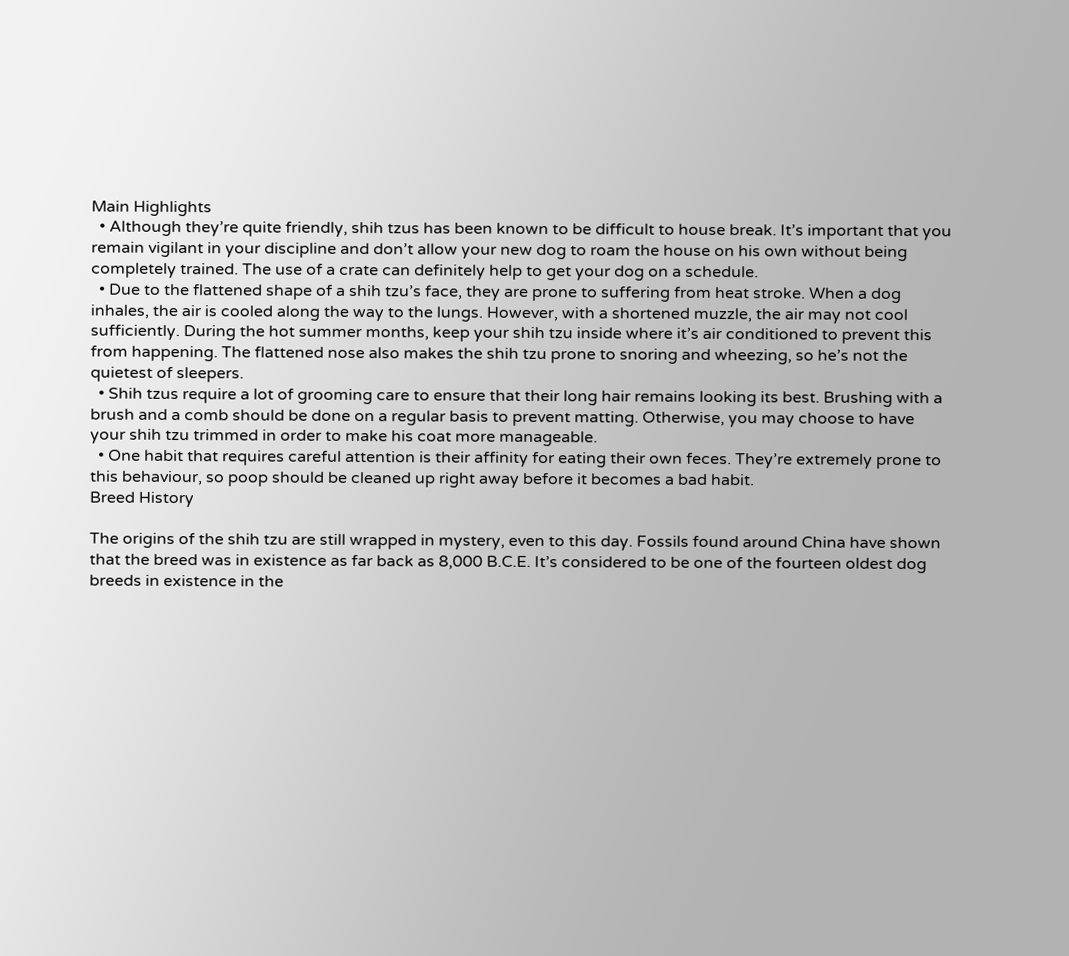Main Highlights
  • Although they’re quite friendly, shih tzus has been known to be difficult to house break. It’s important that you remain vigilant in your discipline and don’t allow your new dog to roam the house on his own without being completely trained. The use of a crate can definitely help to get your dog on a schedule.
  • Due to the flattened shape of a shih tzu’s face, they are prone to suffering from heat stroke. When a dog inhales, the air is cooled along the way to the lungs. However, with a shortened muzzle, the air may not cool sufficiently. During the hot summer months, keep your shih tzu inside where it’s air conditioned to prevent this from happening. The flattened nose also makes the shih tzu prone to snoring and wheezing, so he’s not the quietest of sleepers.
  • Shih tzus require a lot of grooming care to ensure that their long hair remains looking its best. Brushing with a brush and a comb should be done on a regular basis to prevent matting. Otherwise, you may choose to have your shih tzu trimmed in order to make his coat more manageable.
  • One habit that requires careful attention is their affinity for eating their own feces. They’re extremely prone to this behaviour, so poop should be cleaned up right away before it becomes a bad habit.
Breed History

The origins of the shih tzu are still wrapped in mystery, even to this day. Fossils found around China have shown that the breed was in existence as far back as 8,000 B.C.E. It’s considered to be one of the fourteen oldest dog breeds in existence in the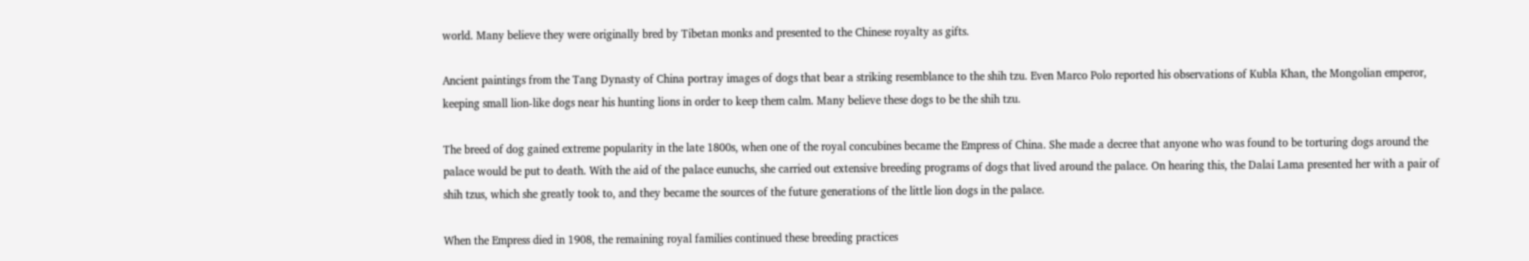world. Many believe they were originally bred by Tibetan monks and presented to the Chinese royalty as gifts.

Ancient paintings from the Tang Dynasty of China portray images of dogs that bear a striking resemblance to the shih tzu. Even Marco Polo reported his observations of Kubla Khan, the Mongolian emperor, keeping small lion-like dogs near his hunting lions in order to keep them calm. Many believe these dogs to be the shih tzu.

The breed of dog gained extreme popularity in the late 1800s, when one of the royal concubines became the Empress of China. She made a decree that anyone who was found to be torturing dogs around the palace would be put to death. With the aid of the palace eunuchs, she carried out extensive breeding programs of dogs that lived around the palace. On hearing this, the Dalai Lama presented her with a pair of shih tzus, which she greatly took to, and they became the sources of the future generations of the little lion dogs in the palace.

When the Empress died in 1908, the remaining royal families continued these breeding practices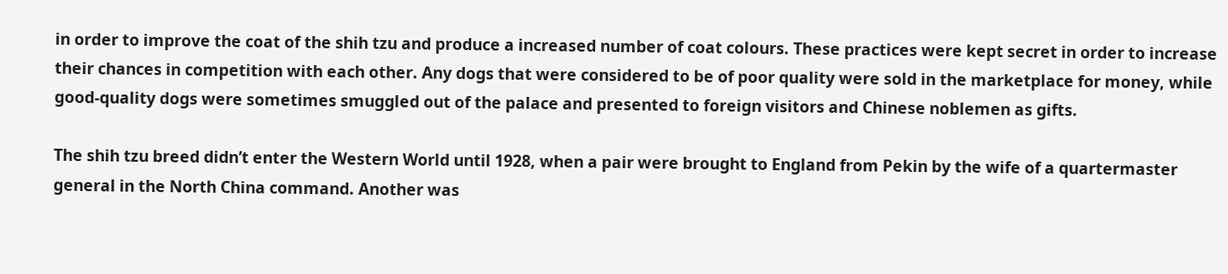in order to improve the coat of the shih tzu and produce a increased number of coat colours. These practices were kept secret in order to increase their chances in competition with each other. Any dogs that were considered to be of poor quality were sold in the marketplace for money, while good-quality dogs were sometimes smuggled out of the palace and presented to foreign visitors and Chinese noblemen as gifts.

The shih tzu breed didn’t enter the Western World until 1928, when a pair were brought to England from Pekin by the wife of a quartermaster general in the North China command. Another was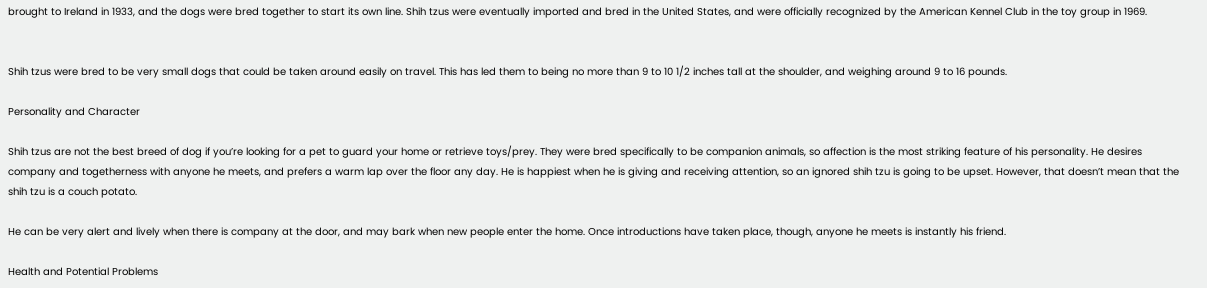brought to Ireland in 1933, and the dogs were bred together to start its own line. Shih tzus were eventually imported and bred in the United States, and were officially recognized by the American Kennel Club in the toy group in 1969.


Shih tzus were bred to be very small dogs that could be taken around easily on travel. This has led them to being no more than 9 to 10 1/2 inches tall at the shoulder, and weighing around 9 to 16 pounds.

Personality and Character

Shih tzus are not the best breed of dog if you’re looking for a pet to guard your home or retrieve toys/prey. They were bred specifically to be companion animals, so affection is the most striking feature of his personality. He desires company and togetherness with anyone he meets, and prefers a warm lap over the floor any day. He is happiest when he is giving and receiving attention, so an ignored shih tzu is going to be upset. However, that doesn’t mean that the shih tzu is a couch potato.

He can be very alert and lively when there is company at the door, and may bark when new people enter the home. Once introductions have taken place, though, anyone he meets is instantly his friend.

Health and Potential Problems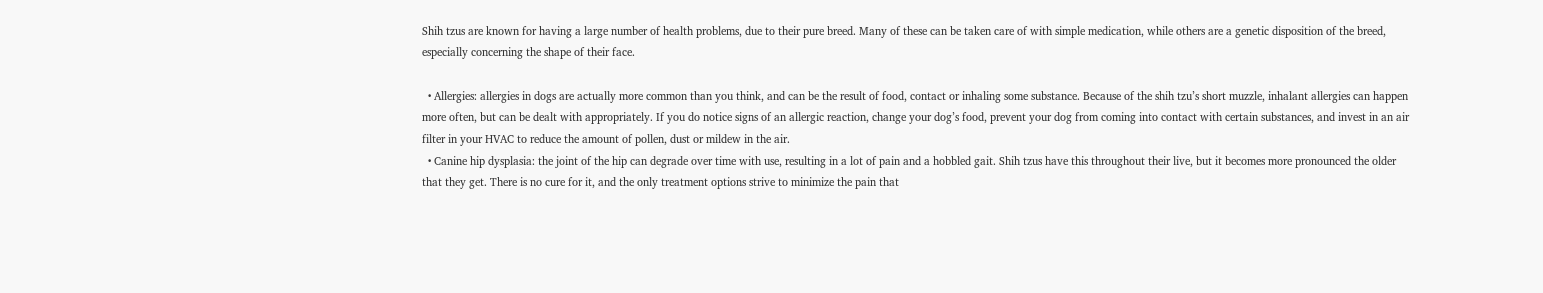Shih tzus are known for having a large number of health problems, due to their pure breed. Many of these can be taken care of with simple medication, while others are a genetic disposition of the breed, especially concerning the shape of their face.

  • Allergies: allergies in dogs are actually more common than you think, and can be the result of food, contact or inhaling some substance. Because of the shih tzu’s short muzzle, inhalant allergies can happen more often, but can be dealt with appropriately. If you do notice signs of an allergic reaction, change your dog’s food, prevent your dog from coming into contact with certain substances, and invest in an air filter in your HVAC to reduce the amount of pollen, dust or mildew in the air.
  • Canine hip dysplasia: the joint of the hip can degrade over time with use, resulting in a lot of pain and a hobbled gait. Shih tzus have this throughout their live, but it becomes more pronounced the older that they get. There is no cure for it, and the only treatment options strive to minimize the pain that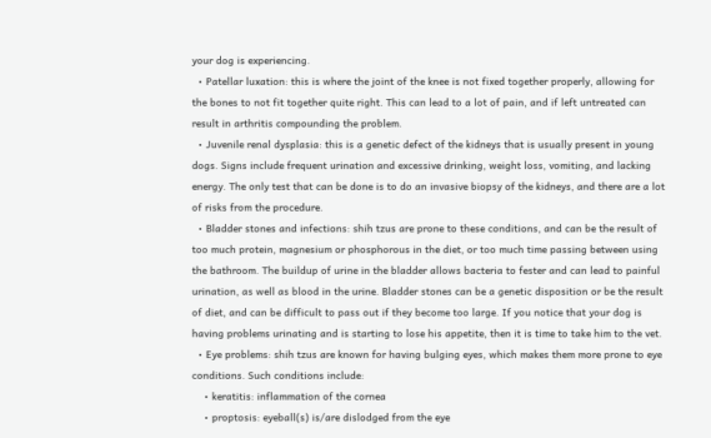your dog is experiencing.
  • Patellar luxation: this is where the joint of the knee is not fixed together properly, allowing for the bones to not fit together quite right. This can lead to a lot of pain, and if left untreated can result in arthritis compounding the problem.
  • Juvenile renal dysplasia: this is a genetic defect of the kidneys that is usually present in young dogs. Signs include frequent urination and excessive drinking, weight loss, vomiting, and lacking energy. The only test that can be done is to do an invasive biopsy of the kidneys, and there are a lot of risks from the procedure.
  • Bladder stones and infections: shih tzus are prone to these conditions, and can be the result of too much protein, magnesium or phosphorous in the diet, or too much time passing between using the bathroom. The buildup of urine in the bladder allows bacteria to fester and can lead to painful urination, as well as blood in the urine. Bladder stones can be a genetic disposition or be the result of diet, and can be difficult to pass out if they become too large. If you notice that your dog is having problems urinating and is starting to lose his appetite, then it is time to take him to the vet.
  • Eye problems: shih tzus are known for having bulging eyes, which makes them more prone to eye conditions. Such conditions include:
    • keratitis: inflammation of the cornea
    • proptosis: eyeball(s) is/are dislodged from the eye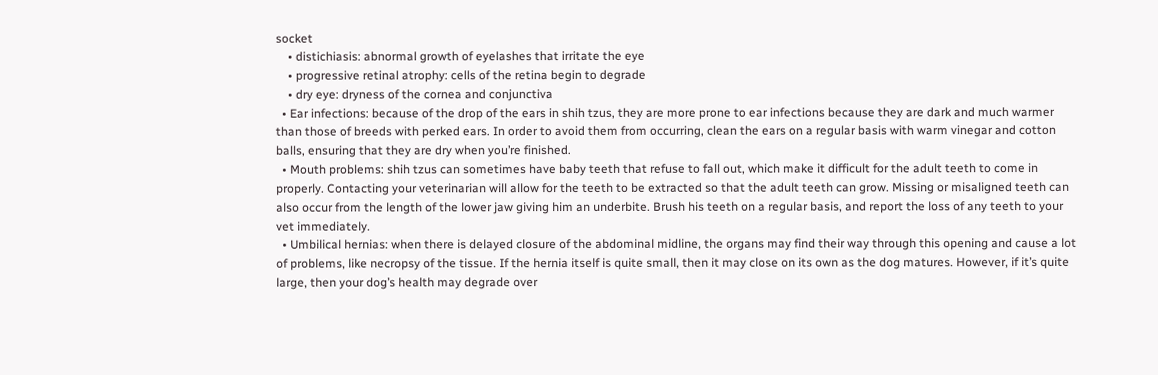socket
    • distichiasis: abnormal growth of eyelashes that irritate the eye
    • progressive retinal atrophy: cells of the retina begin to degrade
    • dry eye: dryness of the cornea and conjunctiva
  • Ear infections: because of the drop of the ears in shih tzus, they are more prone to ear infections because they are dark and much warmer than those of breeds with perked ears. In order to avoid them from occurring, clean the ears on a regular basis with warm vinegar and cotton balls, ensuring that they are dry when you’re finished.
  • Mouth problems: shih tzus can sometimes have baby teeth that refuse to fall out, which make it difficult for the adult teeth to come in properly. Contacting your veterinarian will allow for the teeth to be extracted so that the adult teeth can grow. Missing or misaligned teeth can also occur from the length of the lower jaw giving him an underbite. Brush his teeth on a regular basis, and report the loss of any teeth to your vet immediately.
  • Umbilical hernias: when there is delayed closure of the abdominal midline, the organs may find their way through this opening and cause a lot of problems, like necropsy of the tissue. If the hernia itself is quite small, then it may close on its own as the dog matures. However, if it’s quite large, then your dog’s health may degrade over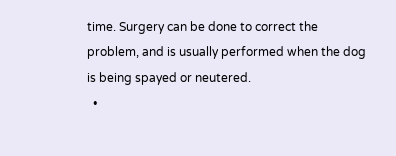time. Surgery can be done to correct the problem, and is usually performed when the dog is being spayed or neutered.
  •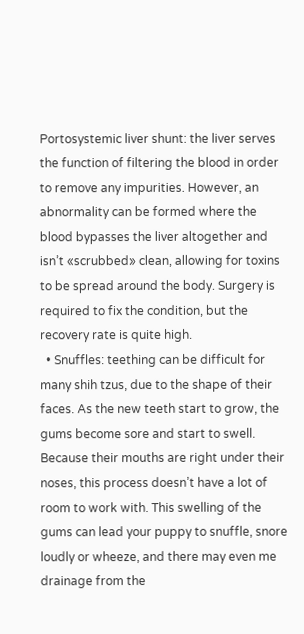Portosystemic liver shunt: the liver serves the function of filtering the blood in order to remove any impurities. However, an abnormality can be formed where the blood bypasses the liver altogether and isn’t «scrubbed» clean, allowing for toxins to be spread around the body. Surgery is required to fix the condition, but the recovery rate is quite high.
  • Snuffles: teething can be difficult for many shih tzus, due to the shape of their faces. As the new teeth start to grow, the gums become sore and start to swell. Because their mouths are right under their noses, this process doesn’t have a lot of room to work with. This swelling of the gums can lead your puppy to snuffle, snore loudly or wheeze, and there may even me drainage from the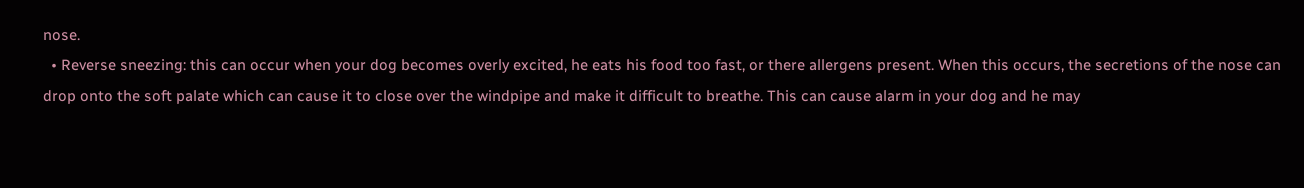nose.
  • Reverse sneezing: this can occur when your dog becomes overly excited, he eats his food too fast, or there allergens present. When this occurs, the secretions of the nose can drop onto the soft palate which can cause it to close over the windpipe and make it difficult to breathe. This can cause alarm in your dog and he may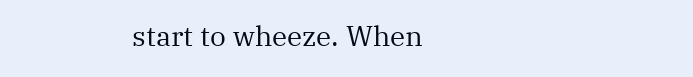start to wheeze. When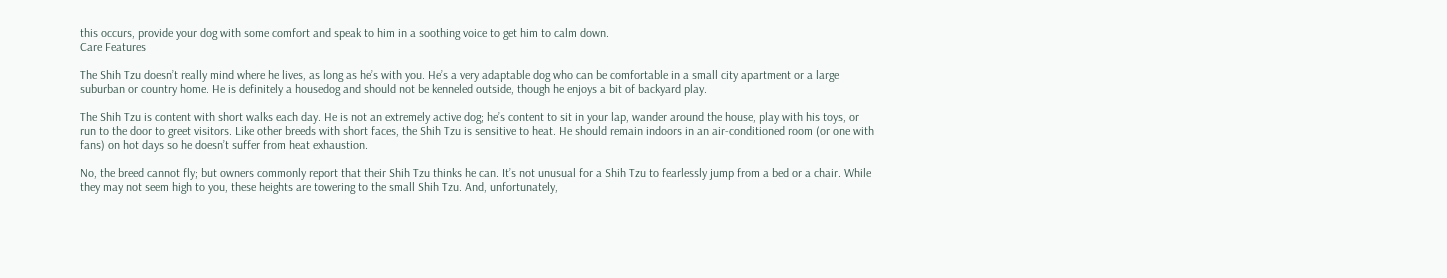this occurs, provide your dog with some comfort and speak to him in a soothing voice to get him to calm down.
Care Features

The Shih Tzu doesn’t really mind where he lives, as long as he’s with you. He’s a very adaptable dog who can be comfortable in a small city apartment or a large suburban or country home. He is definitely a housedog and should not be kenneled outside, though he enjoys a bit of backyard play.

The Shih Tzu is content with short walks each day. He is not an extremely active dog; he’s content to sit in your lap, wander around the house, play with his toys, or run to the door to greet visitors. Like other breeds with short faces, the Shih Tzu is sensitive to heat. He should remain indoors in an air-conditioned room (or one with fans) on hot days so he doesn’t suffer from heat exhaustion.

No, the breed cannot fly; but owners commonly report that their Shih Tzu thinks he can. It’s not unusual for a Shih Tzu to fearlessly jump from a bed or a chair. While they may not seem high to you, these heights are towering to the small Shih Tzu. And, unfortunately,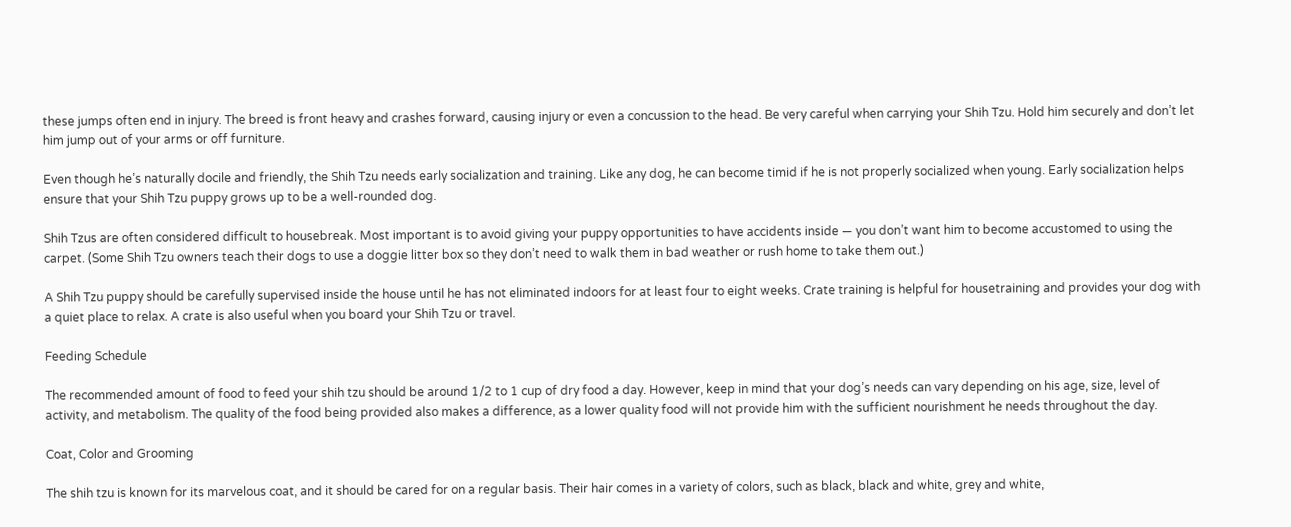these jumps often end in injury. The breed is front heavy and crashes forward, causing injury or even a concussion to the head. Be very careful when carrying your Shih Tzu. Hold him securely and don’t let him jump out of your arms or off furniture.

Even though he’s naturally docile and friendly, the Shih Tzu needs early socialization and training. Like any dog, he can become timid if he is not properly socialized when young. Early socialization helps ensure that your Shih Tzu puppy grows up to be a well-rounded dog.

Shih Tzus are often considered difficult to housebreak. Most important is to avoid giving your puppy opportunities to have accidents inside — you don’t want him to become accustomed to using the carpet. (Some Shih Tzu owners teach their dogs to use a doggie litter box so they don’t need to walk them in bad weather or rush home to take them out.)

A Shih Tzu puppy should be carefully supervised inside the house until he has not eliminated indoors for at least four to eight weeks. Crate training is helpful for housetraining and provides your dog with a quiet place to relax. A crate is also useful when you board your Shih Tzu or travel.

Feeding Schedule

The recommended amount of food to feed your shih tzu should be around 1/2 to 1 cup of dry food a day. However, keep in mind that your dog’s needs can vary depending on his age, size, level of activity, and metabolism. The quality of the food being provided also makes a difference, as a lower quality food will not provide him with the sufficient nourishment he needs throughout the day.

Coat, Color and Grooming

The shih tzu is known for its marvelous coat, and it should be cared for on a regular basis. Their hair comes in a variety of colors, such as black, black and white, grey and white,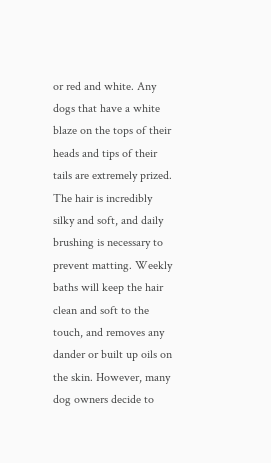or red and white. Any dogs that have a white blaze on the tops of their heads and tips of their tails are extremely prized. The hair is incredibly silky and soft, and daily brushing is necessary to prevent matting. Weekly baths will keep the hair clean and soft to the touch, and removes any dander or built up oils on the skin. However, many dog owners decide to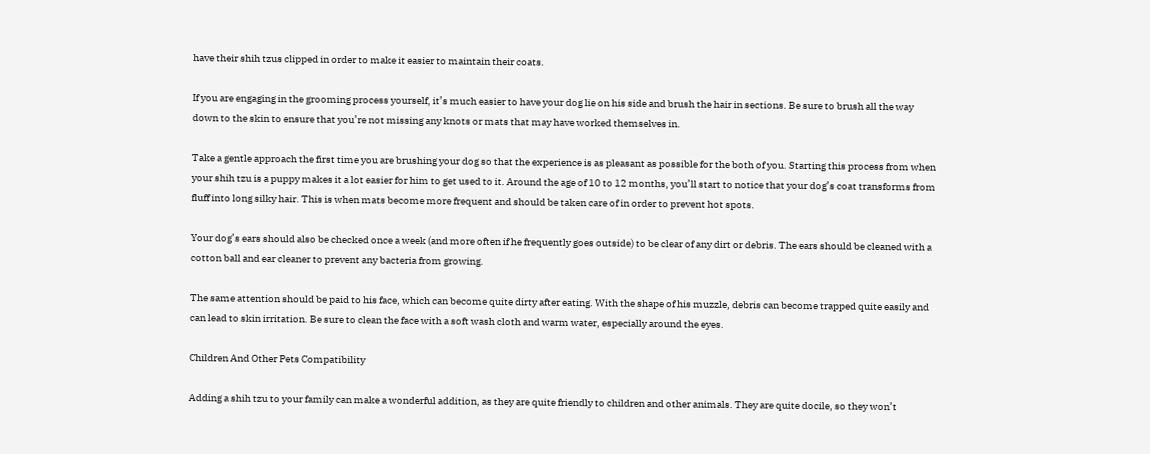have their shih tzus clipped in order to make it easier to maintain their coats.

If you are engaging in the grooming process yourself, it’s much easier to have your dog lie on his side and brush the hair in sections. Be sure to brush all the way down to the skin to ensure that you’re not missing any knots or mats that may have worked themselves in.

Take a gentle approach the first time you are brushing your dog so that the experience is as pleasant as possible for the both of you. Starting this process from when your shih tzu is a puppy makes it a lot easier for him to get used to it. Around the age of 10 to 12 months, you’ll start to notice that your dog’s coat transforms from fluff into long silky hair. This is when mats become more frequent and should be taken care of in order to prevent hot spots.

Your dog’s ears should also be checked once a week (and more often if he frequently goes outside) to be clear of any dirt or debris. The ears should be cleaned with a cotton ball and ear cleaner to prevent any bacteria from growing.

The same attention should be paid to his face, which can become quite dirty after eating. With the shape of his muzzle, debris can become trapped quite easily and can lead to skin irritation. Be sure to clean the face with a soft wash cloth and warm water, especially around the eyes.

Children And Other Pets Compatibility

Adding a shih tzu to your family can make a wonderful addition, as they are quite friendly to children and other animals. They are quite docile, so they won’t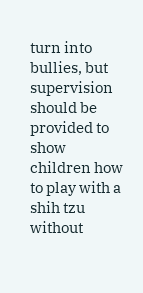turn into bullies, but supervision should be provided to show children how to play with a shih tzu without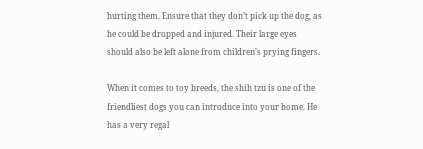hurting them. Ensure that they don’t pick up the dog, as he could be dropped and injured. Their large eyes should also be left alone from children’s prying fingers.

When it comes to toy breeds, the shih tzu is one of the friendliest dogs you can introduce into your home. He has a very regal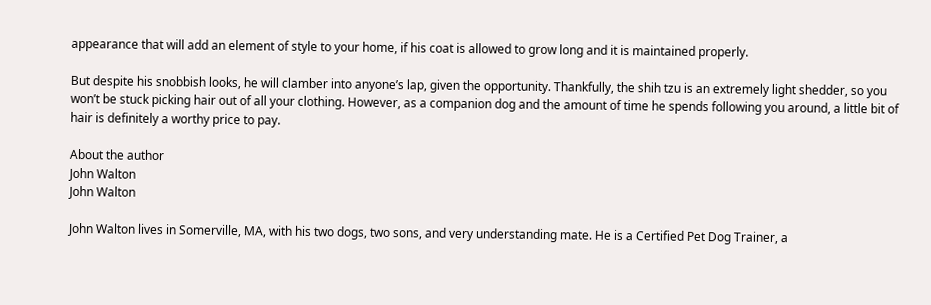appearance that will add an element of style to your home, if his coat is allowed to grow long and it is maintained properly.

But despite his snobbish looks, he will clamber into anyone’s lap, given the opportunity. Thankfully, the shih tzu is an extremely light shedder, so you won’t be stuck picking hair out of all your clothing. However, as a companion dog and the amount of time he spends following you around, a little bit of hair is definitely a worthy price to pay.

About the author
John Walton
John Walton

John Walton lives in Somerville, MA, with his two dogs, two sons, and very understanding mate. He is a Certified Pet Dog Trainer, a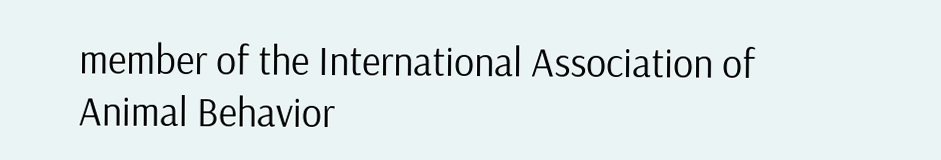member of the International Association of Animal Behavior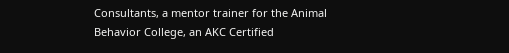Consultants, a mentor trainer for the Animal Behavior College, an AKC Certified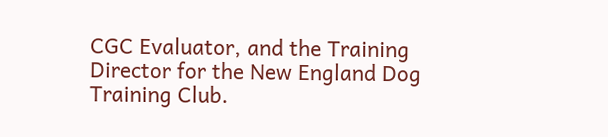CGC Evaluator, and the Training Director for the New England Dog Training Club.